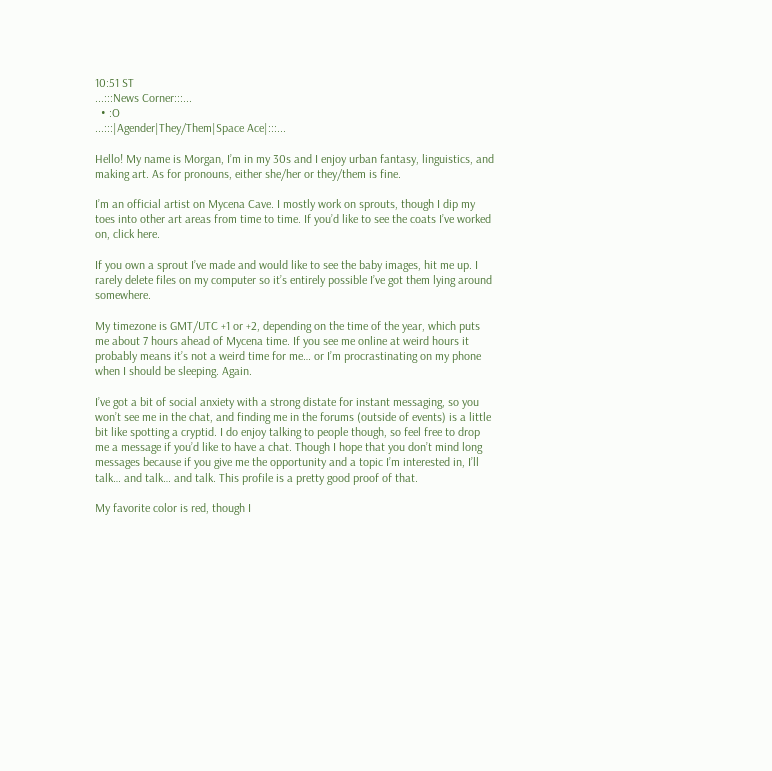10:51 ST
...:::News Corner:::...
  • :O
...:::|Agender|They/Them|Space Ace|:::...

Hello! My name is Morgan, I’m in my 30s and I enjoy urban fantasy, linguistics, and making art. As for pronouns, either she/her or they/them is fine.

I’m an official artist on Mycena Cave. I mostly work on sprouts, though I dip my toes into other art areas from time to time. If you’d like to see the coats I’ve worked on, click here.

If you own a sprout I’ve made and would like to see the baby images, hit me up. I rarely delete files on my computer so it’s entirely possible I’ve got them lying around somewhere.

My timezone is GMT/UTC +1 or +2, depending on the time of the year, which puts me about 7 hours ahead of Mycena time. If you see me online at weird hours it probably means it’s not a weird time for me… or I’m procrastinating on my phone when I should be sleeping. Again.

I’ve got a bit of social anxiety with a strong distate for instant messaging, so you won’t see me in the chat, and finding me in the forums (outside of events) is a little bit like spotting a cryptid. I do enjoy talking to people though, so feel free to drop me a message if you’d like to have a chat. Though I hope that you don’t mind long messages because if you give me the opportunity and a topic I’m interested in, I’ll talk… and talk… and talk. This profile is a pretty good proof of that.

My favorite color is red, though I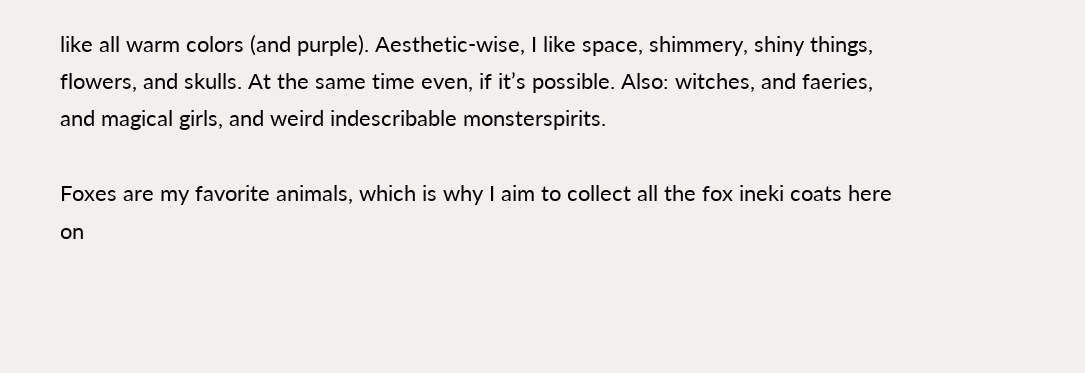like all warm colors (and purple). Aesthetic-wise, I like space, shimmery, shiny things, flowers, and skulls. At the same time even, if it’s possible. Also: witches, and faeries, and magical girls, and weird indescribable monsterspirits.

Foxes are my favorite animals, which is why I aim to collect all the fox ineki coats here on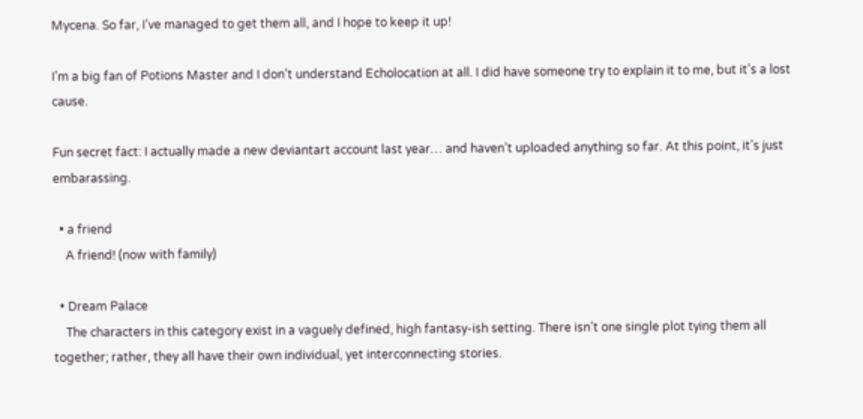Mycena. So far, I’ve managed to get them all, and I hope to keep it up!

I’m a big fan of Potions Master and I don’t understand Echolocation at all. I did have someone try to explain it to me, but it’s a lost cause.

Fun secret fact: I actually made a new deviantart account last year… and haven’t uploaded anything so far. At this point, it’s just embarassing.

  • a friend
    A friend! (now with family)

  • Dream Palace
    The characters in this category exist in a vaguely defined, high fantasy-ish setting. There isn’t one single plot tying them all together; rather, they all have their own individual, yet interconnecting stories.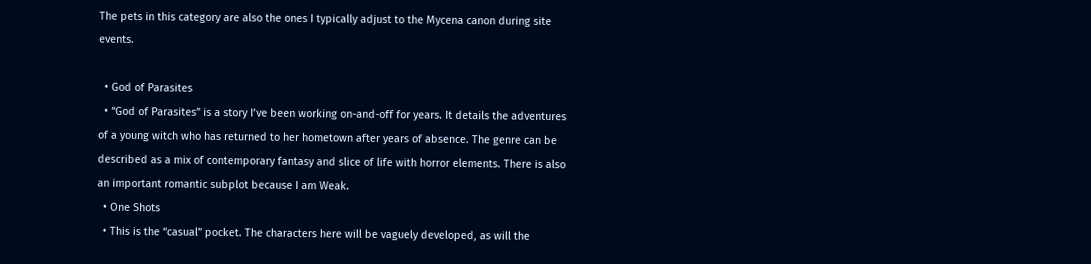The pets in this category are also the ones I typically adjust to the Mycena canon during site events.

  • God of Parasites
  • “God of Parasites” is a story I’ve been working on-and-off for years. It details the adventures of a young witch who has returned to her hometown after years of absence. The genre can be described as a mix of contemporary fantasy and slice of life with horror elements. There is also an important romantic subplot because I am Weak.
  • One Shots
  • This is the “casual” pocket. The characters here will be vaguely developed, as will the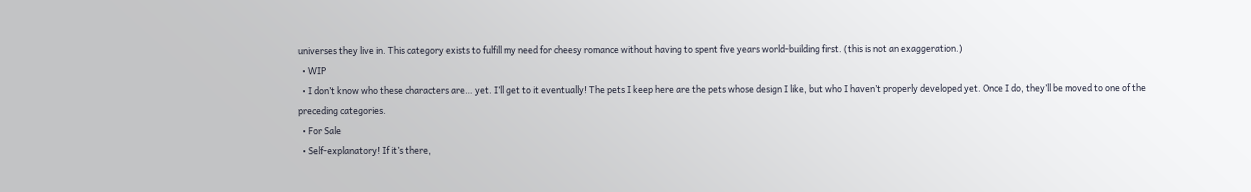universes they live in. This category exists to fulfill my need for cheesy romance without having to spent five years world-building first. (this is not an exaggeration.)
  • WIP
  • I don’t know who these characters are… yet. I’ll get to it eventually! The pets I keep here are the pets whose design I like, but who I haven’t properly developed yet. Once I do, they’ll be moved to one of the preceding categories.
  • For Sale
  • Self-explanatory! If it’s there,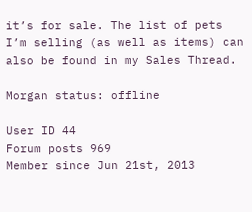it’s for sale. The list of pets I’m selling (as well as items) can also be found in my Sales Thread.

Morgan status: offline

User ID 44
Forum posts 969
Member since Jun 21st, 2013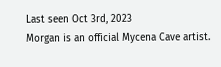Last seen Oct 3rd, 2023
Morgan is an official Mycena Cave artist.